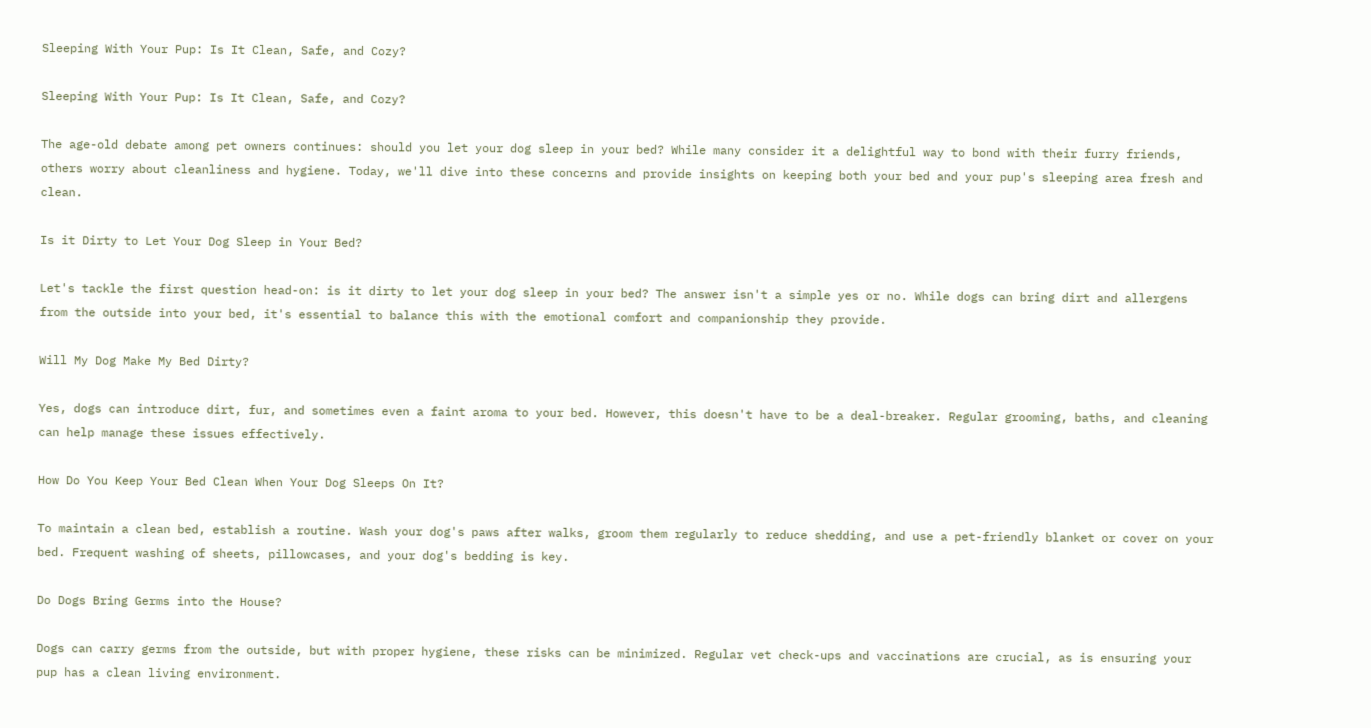Sleeping With Your Pup: Is It Clean, Safe, and Cozy?

Sleeping With Your Pup: Is It Clean, Safe, and Cozy?

The age-old debate among pet owners continues: should you let your dog sleep in your bed? While many consider it a delightful way to bond with their furry friends, others worry about cleanliness and hygiene. Today, we'll dive into these concerns and provide insights on keeping both your bed and your pup's sleeping area fresh and clean.

Is it Dirty to Let Your Dog Sleep in Your Bed?

Let's tackle the first question head-on: is it dirty to let your dog sleep in your bed? The answer isn't a simple yes or no. While dogs can bring dirt and allergens from the outside into your bed, it's essential to balance this with the emotional comfort and companionship they provide.

Will My Dog Make My Bed Dirty?

Yes, dogs can introduce dirt, fur, and sometimes even a faint aroma to your bed. However, this doesn't have to be a deal-breaker. Regular grooming, baths, and cleaning can help manage these issues effectively.

How Do You Keep Your Bed Clean When Your Dog Sleeps On It?

To maintain a clean bed, establish a routine. Wash your dog's paws after walks, groom them regularly to reduce shedding, and use a pet-friendly blanket or cover on your bed. Frequent washing of sheets, pillowcases, and your dog's bedding is key.

Do Dogs Bring Germs into the House?

Dogs can carry germs from the outside, but with proper hygiene, these risks can be minimized. Regular vet check-ups and vaccinations are crucial, as is ensuring your pup has a clean living environment.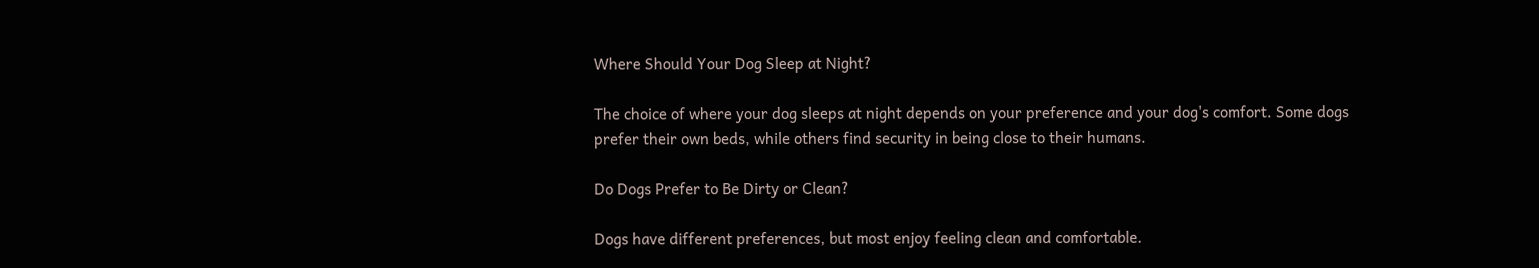Where Should Your Dog Sleep at Night?

The choice of where your dog sleeps at night depends on your preference and your dog's comfort. Some dogs prefer their own beds, while others find security in being close to their humans.

Do Dogs Prefer to Be Dirty or Clean?

Dogs have different preferences, but most enjoy feeling clean and comfortable.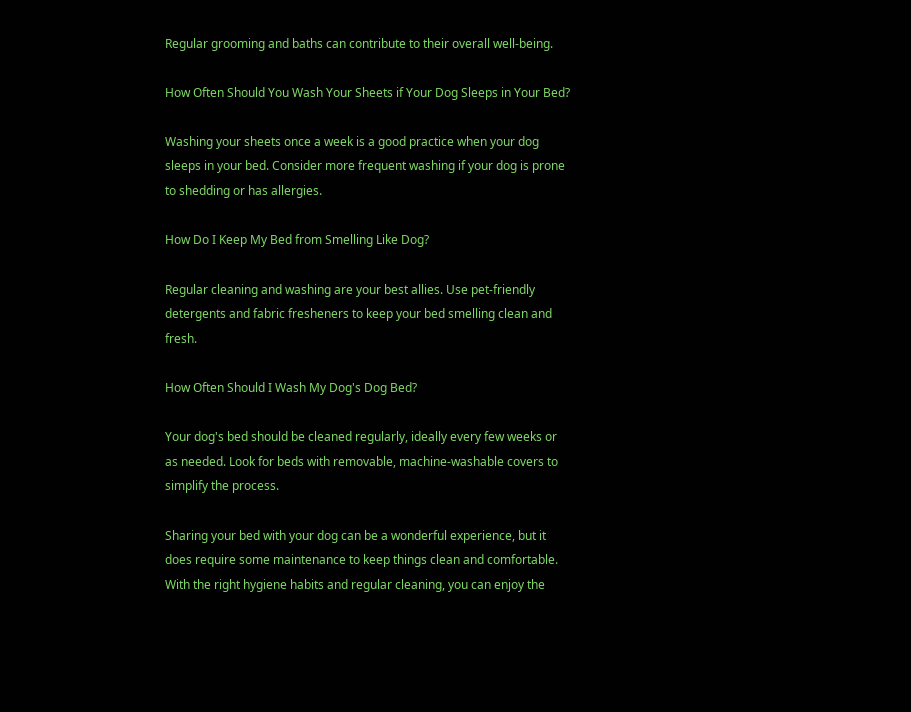Regular grooming and baths can contribute to their overall well-being.

How Often Should You Wash Your Sheets if Your Dog Sleeps in Your Bed?

Washing your sheets once a week is a good practice when your dog sleeps in your bed. Consider more frequent washing if your dog is prone to shedding or has allergies.

How Do I Keep My Bed from Smelling Like Dog?

Regular cleaning and washing are your best allies. Use pet-friendly detergents and fabric fresheners to keep your bed smelling clean and fresh.

How Often Should I Wash My Dog's Dog Bed?

Your dog's bed should be cleaned regularly, ideally every few weeks or as needed. Look for beds with removable, machine-washable covers to simplify the process.

Sharing your bed with your dog can be a wonderful experience, but it does require some maintenance to keep things clean and comfortable. With the right hygiene habits and regular cleaning, you can enjoy the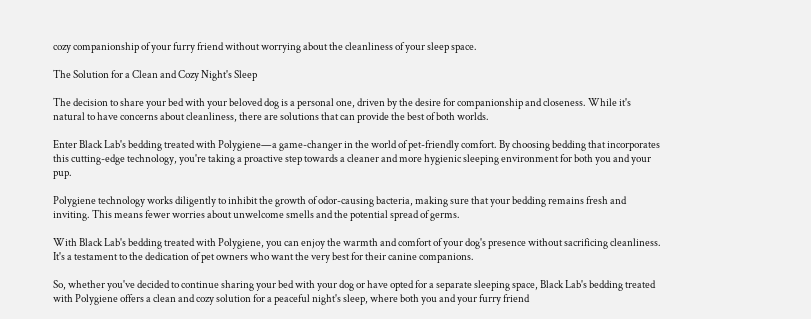cozy companionship of your furry friend without worrying about the cleanliness of your sleep space.

The Solution for a Clean and Cozy Night's Sleep

The decision to share your bed with your beloved dog is a personal one, driven by the desire for companionship and closeness. While it's natural to have concerns about cleanliness, there are solutions that can provide the best of both worlds.

Enter Black Lab's bedding treated with Polygiene—a game-changer in the world of pet-friendly comfort. By choosing bedding that incorporates this cutting-edge technology, you're taking a proactive step towards a cleaner and more hygienic sleeping environment for both you and your pup.

Polygiene technology works diligently to inhibit the growth of odor-causing bacteria, making sure that your bedding remains fresh and inviting. This means fewer worries about unwelcome smells and the potential spread of germs.

With Black Lab's bedding treated with Polygiene, you can enjoy the warmth and comfort of your dog's presence without sacrificing cleanliness. It's a testament to the dedication of pet owners who want the very best for their canine companions.

So, whether you've decided to continue sharing your bed with your dog or have opted for a separate sleeping space, Black Lab's bedding treated with Polygiene offers a clean and cozy solution for a peaceful night's sleep, where both you and your furry friend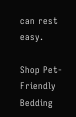can rest easy.

Shop Pet-Friendly Bedding